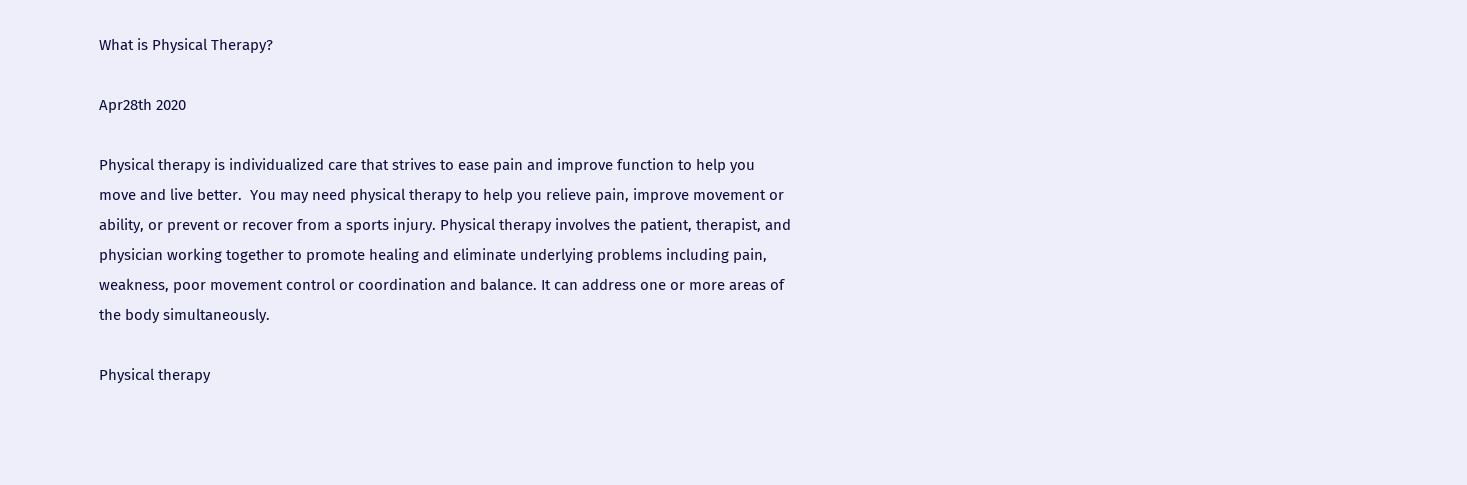What is Physical Therapy?

Apr28th 2020

Physical therapy is individualized care that strives to ease pain and improve function to help you move and live better.  You may need physical therapy to help you relieve pain, improve movement or ability, or prevent or recover from a sports injury. Physical therapy involves the patient, therapist, and physician working together to promote healing and eliminate underlying problems including pain, weakness, poor movement control or coordination and balance. It can address one or more areas of the body simultaneously.

Physical therapy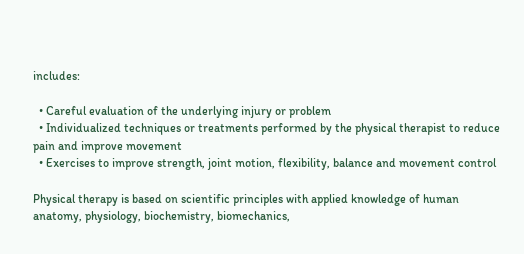includes:

  • Careful evaluation of the underlying injury or problem
  • Individualized techniques or treatments performed by the physical therapist to reduce pain and improve movement
  • Exercises to improve strength, joint motion, flexibility, balance and movement control

Physical therapy is based on scientific principles with applied knowledge of human anatomy, physiology, biochemistry, biomechanics,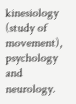kinesiology (study of movement), psychology and neurology.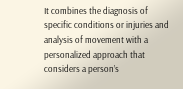It combines the diagnosis of specific conditions or injuries and analysis of movement with a personalized approach that considers a person’s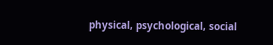physical, psychological, social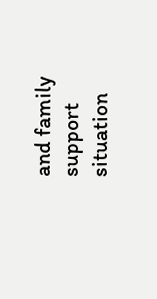and family support situation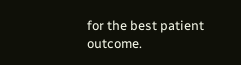for the best patient outcome.